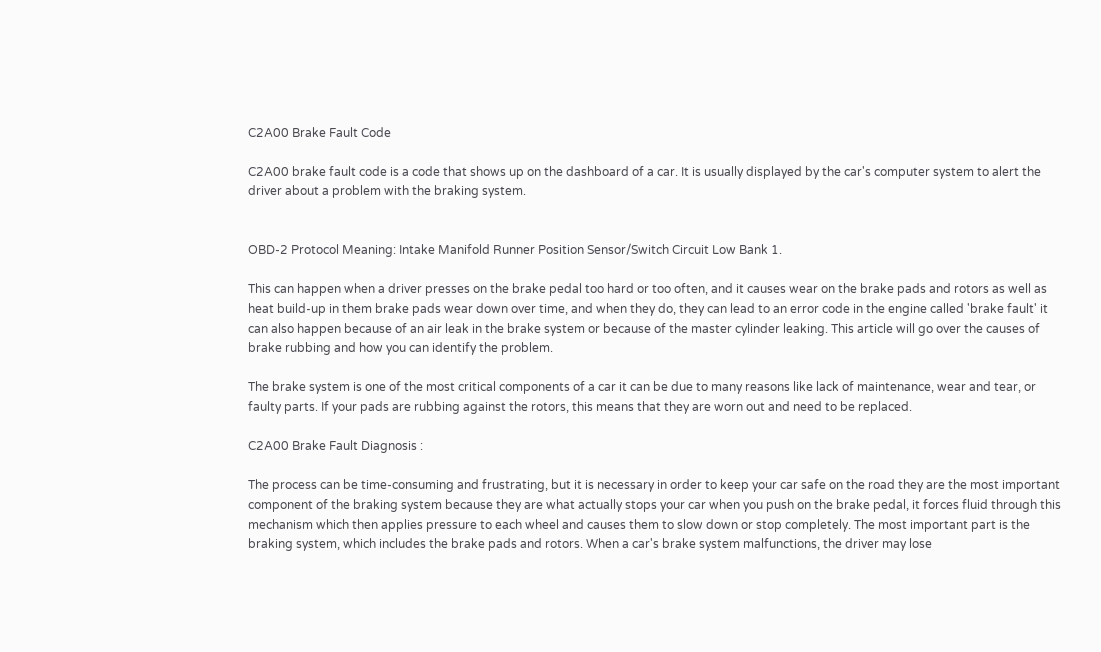C2A00 Brake Fault Code

C2A00 brake fault code is a code that shows up on the dashboard of a car. It is usually displayed by the car's computer system to alert the driver about a problem with the braking system.


OBD-2 Protocol Meaning: Intake Manifold Runner Position Sensor/Switch Circuit Low Bank 1.

This can happen when a driver presses on the brake pedal too hard or too often, and it causes wear on the brake pads and rotors as well as heat build-up in them brake pads wear down over time, and when they do, they can lead to an error code in the engine called 'brake fault' it can also happen because of an air leak in the brake system or because of the master cylinder leaking. This article will go over the causes of brake rubbing and how you can identify the problem.

The brake system is one of the most critical components of a car it can be due to many reasons like lack of maintenance, wear and tear, or faulty parts. If your pads are rubbing against the rotors, this means that they are worn out and need to be replaced.

C2A00 Brake Fault Diagnosis :

The process can be time-consuming and frustrating, but it is necessary in order to keep your car safe on the road they are the most important component of the braking system because they are what actually stops your car when you push on the brake pedal, it forces fluid through this mechanism which then applies pressure to each wheel and causes them to slow down or stop completely. The most important part is the braking system, which includes the brake pads and rotors. When a car's brake system malfunctions, the driver may lose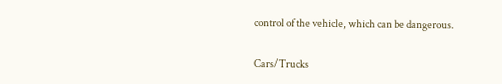control of the vehicle, which can be dangerous.

Cars/Trucks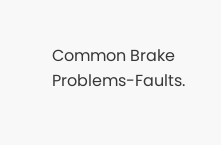Common Brake Problems-Faults.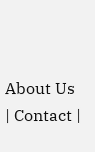About Us | Contact |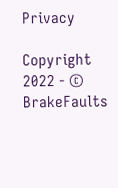Privacy

Copyright 2022 - © BrakeFaults